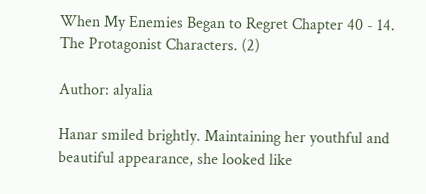When My Enemies Began to Regret Chapter 40 - 14. The Protagonist Characters. (2)

Author: alyalia

Hanar smiled brightly. Maintaining her youthful and beautiful appearance, she looked like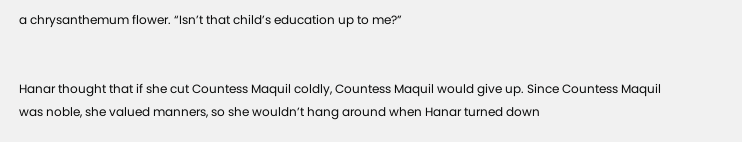a chrysanthemum flower. “Isn’t that child’s education up to me?”


Hanar thought that if she cut Countess Maquil coldly, Countess Maquil would give up. Since Countess Maquil was noble, she valued manners, so she wouldn’t hang around when Hanar turned down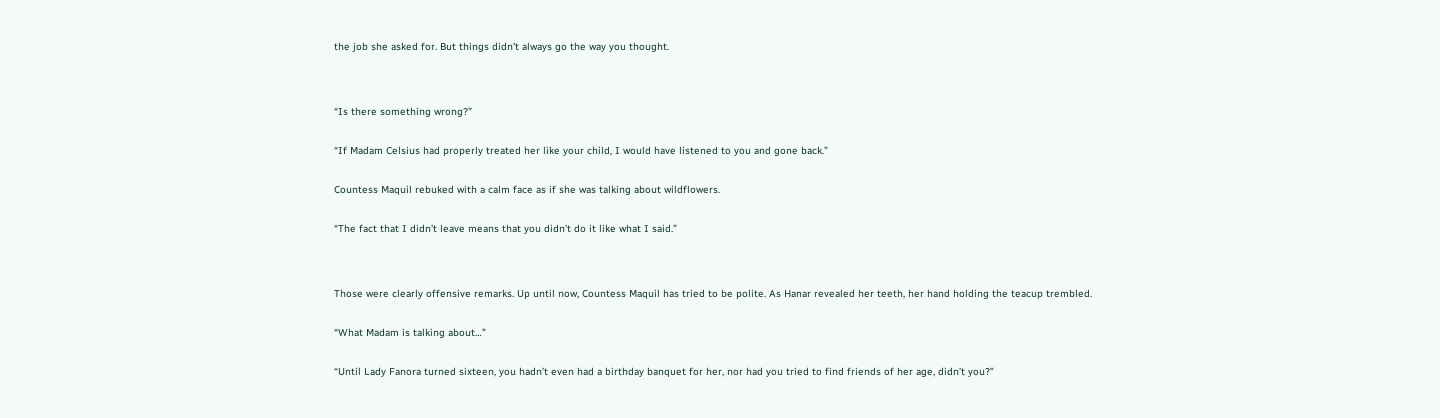the job she asked for. But things didn’t always go the way you thought.




“Is there something wrong?”


“If Madam Celsius had properly treated her like your child, I would have listened to you and gone back.”


Countess Maquil rebuked with a calm face as if she was talking about wildflowers.


“The fact that I didn’t leave means that you didn’t do it like what I said.”




Those were clearly offensive remarks. Up until now, Countess Maquil has tried to be polite. As Hanar revealed her teeth, her hand holding the teacup trembled.


“What Madam is talking about…”


“Until Lady Fanora turned sixteen, you hadn’t even had a birthday banquet for her, nor had you tried to find friends of her age, didn’t you?”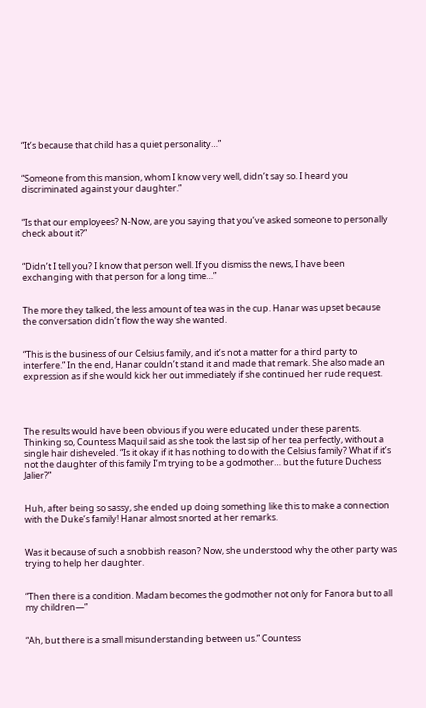“It’s because that child has a quiet personality…”


“Someone from this mansion, whom I know very well, didn’t say so. I heard you discriminated against your daughter.”


“Is that our employees? N-Now, are you saying that you’ve asked someone to personally check about it?”


“Didn’t I tell you? I know that person well. If you dismiss the news, I have been exchanging with that person for a long time…”


The more they talked, the less amount of tea was in the cup. Hanar was upset because the conversation didn’t flow the way she wanted.


“This is the business of our Celsius family, and it’s not a matter for a third party to interfere.” In the end, Hanar couldn’t stand it and made that remark. She also made an expression as if she would kick her out immediately if she continued her rude request.




The results would have been obvious if you were educated under these parents. Thinking so, Countess Maquil said as she took the last sip of her tea perfectly, without a single hair disheveled. “Is it okay if it has nothing to do with the Celsius family? What if it’s not the daughter of this family I’m trying to be a godmother… but the future Duchess Jalier?”


Huh, after being so sassy, she ended up doing something like this to make a connection with the Duke’s family! Hanar almost snorted at her remarks.


Was it because of such a snobbish reason? Now, she understood why the other party was trying to help her daughter.


“Then there is a condition. Madam becomes the godmother not only for Fanora but to all my children—”


“Ah, but there is a small misunderstanding between us.” Countess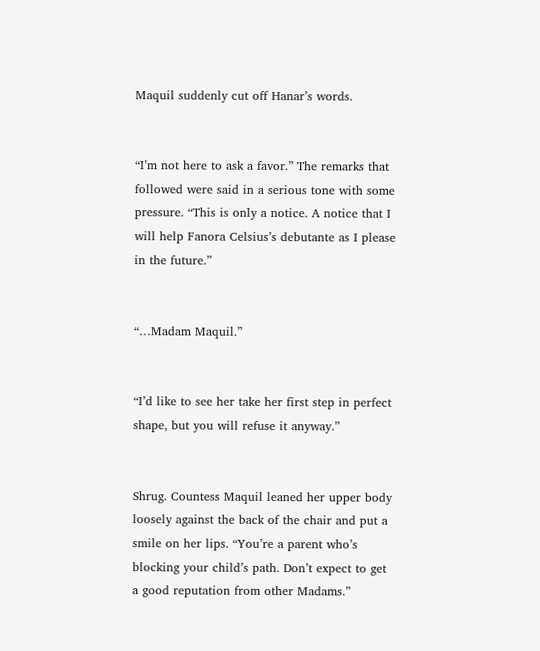Maquil suddenly cut off Hanar’s words.


“I’m not here to ask a favor.” The remarks that followed were said in a serious tone with some pressure. “This is only a notice. A notice that I will help Fanora Celsius’s debutante as I please in the future.”


“…Madam Maquil.”


“I’d like to see her take her first step in perfect shape, but you will refuse it anyway.”


Shrug. Countess Maquil leaned her upper body loosely against the back of the chair and put a smile on her lips. “You’re a parent who’s blocking your child’s path. Don’t expect to get a good reputation from other Madams.”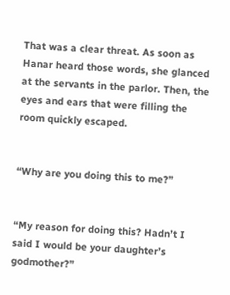That was a clear threat. As soon as Hanar heard those words, she glanced at the servants in the parlor. Then, the eyes and ears that were filling the room quickly escaped.


“Why are you doing this to me?”


“My reason for doing this? Hadn’t I said I would be your daughter’s godmother?”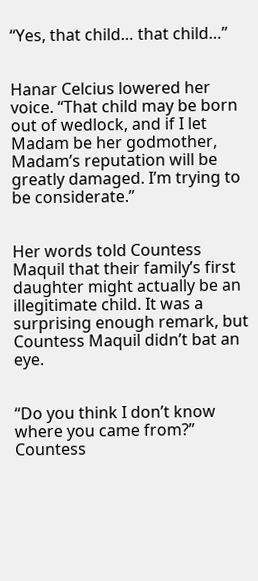“Yes, that child… that child…”


Hanar Celcius lowered her voice. “That child may be born out of wedlock, and if I let Madam be her godmother, Madam’s reputation will be greatly damaged. I’m trying to be considerate.”


Her words told Countess Maquil that their family’s first daughter might actually be an illegitimate child. It was a surprising enough remark, but Countess Maquil didn’t bat an eye.


“Do you think I don’t know where you came from?” Countess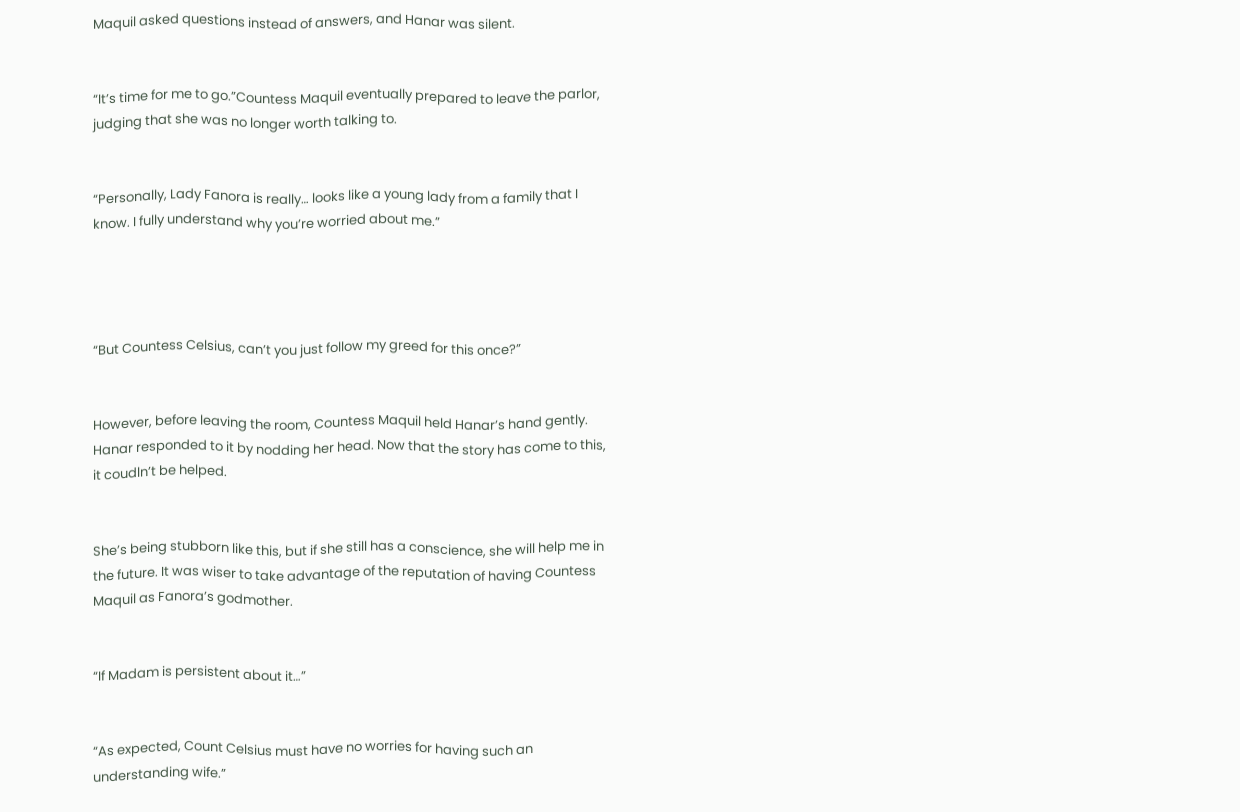Maquil asked questions instead of answers, and Hanar was silent.


“It’s time for me to go.”Countess Maquil eventually prepared to leave the parlor, judging that she was no longer worth talking to.


“Personally, Lady Fanora is really… looks like a young lady from a family that I know. I fully understand why you’re worried about me.”




“But Countess Celsius, can’t you just follow my greed for this once?”


However, before leaving the room, Countess Maquil held Hanar’s hand gently. Hanar responded to it by nodding her head. Now that the story has come to this, it coudln’t be helped.


She’s being stubborn like this, but if she still has a conscience, she will help me in the future. It was wiser to take advantage of the reputation of having Countess Maquil as Fanora’s godmother.


“If Madam is persistent about it…”


“As expected, Count Celsius must have no worries for having such an understanding wife.”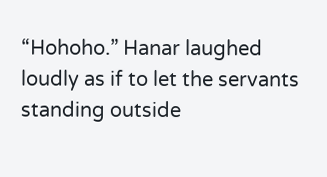“Hohoho.” Hanar laughed loudly as if to let the servants standing outside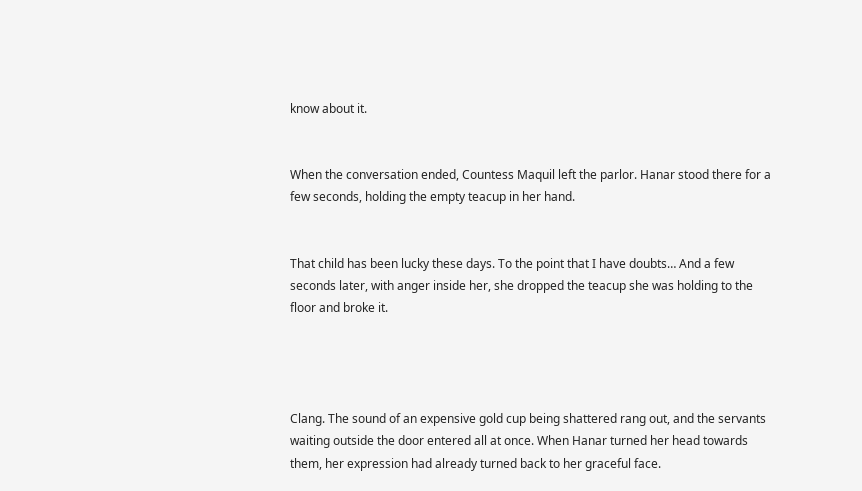know about it.


When the conversation ended, Countess Maquil left the parlor. Hanar stood there for a few seconds, holding the empty teacup in her hand.


That child has been lucky these days. To the point that I have doubts… And a few seconds later, with anger inside her, she dropped the teacup she was holding to the floor and broke it.




Clang. The sound of an expensive gold cup being shattered rang out, and the servants waiting outside the door entered all at once. When Hanar turned her head towards them, her expression had already turned back to her graceful face.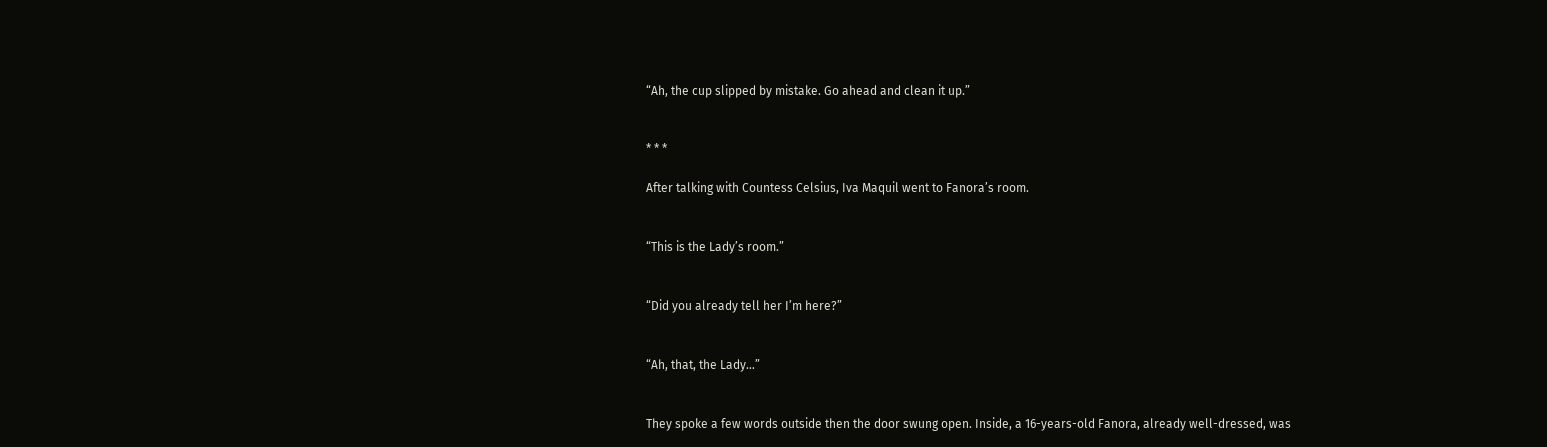“Ah, the cup slipped by mistake. Go ahead and clean it up.”


* * *

After talking with Countess Celsius, Iva Maquil went to Fanora’s room.


“This is the Lady’s room.”


“Did you already tell her I’m here?”


“Ah, that, the Lady…”


They spoke a few words outside then the door swung open. Inside, a 16-years-old Fanora, already well-dressed, was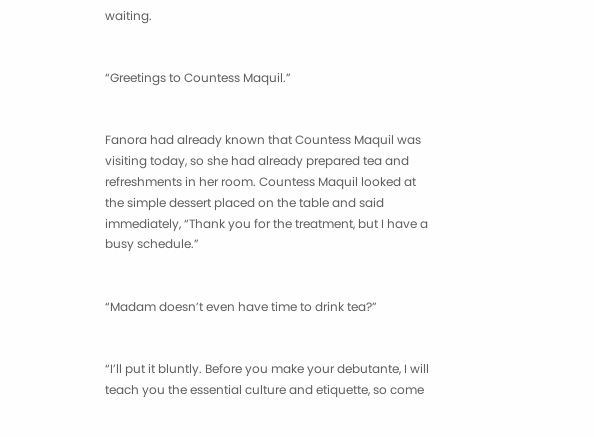waiting.


“Greetings to Countess Maquil.”


Fanora had already known that Countess Maquil was visiting today, so she had already prepared tea and refreshments in her room. Countess Maquil looked at the simple dessert placed on the table and said immediately, “Thank you for the treatment, but I have a busy schedule.”


“Madam doesn’t even have time to drink tea?”


“I’ll put it bluntly. Before you make your debutante, I will teach you the essential culture and etiquette, so come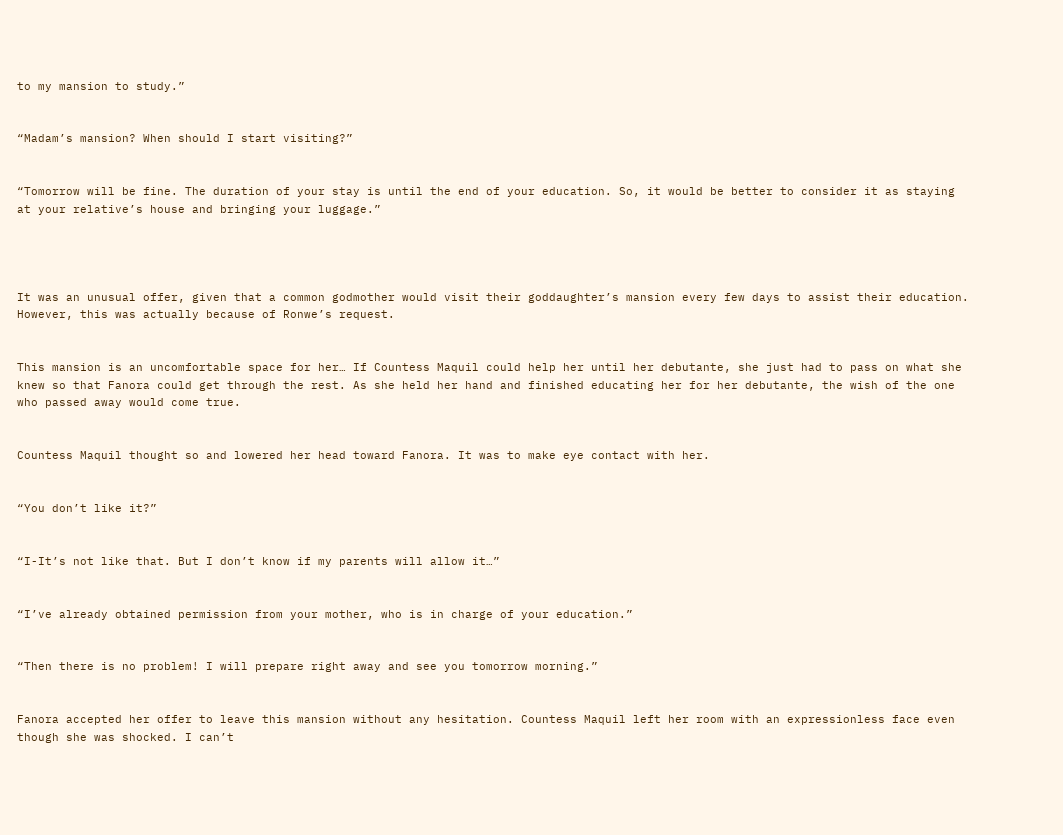to my mansion to study.”


“Madam’s mansion? When should I start visiting?”


“Tomorrow will be fine. The duration of your stay is until the end of your education. So, it would be better to consider it as staying at your relative’s house and bringing your luggage.”




It was an unusual offer, given that a common godmother would visit their goddaughter’s mansion every few days to assist their education. However, this was actually because of Ronwe’s request.


This mansion is an uncomfortable space for her… If Countess Maquil could help her until her debutante, she just had to pass on what she knew so that Fanora could get through the rest. As she held her hand and finished educating her for her debutante, the wish of the one who passed away would come true.


Countess Maquil thought so and lowered her head toward Fanora. It was to make eye contact with her.


“You don’t like it?”


“I-It’s not like that. But I don’t know if my parents will allow it…”


“I’ve already obtained permission from your mother, who is in charge of your education.”


“Then there is no problem! I will prepare right away and see you tomorrow morning.”


Fanora accepted her offer to leave this mansion without any hesitation. Countess Maquil left her room with an expressionless face even though she was shocked. I can’t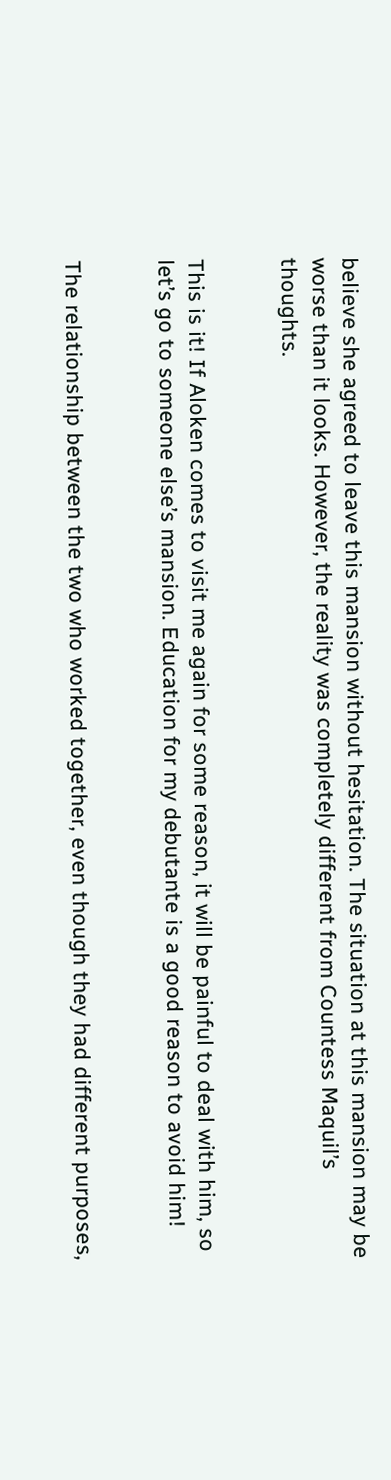believe she agreed to leave this mansion without hesitation. The situation at this mansion may be worse than it looks. However, the reality was completely different from Countess Maquil’s thoughts.


This is it! If Aloken comes to visit me again for some reason, it will be painful to deal with him, so let’s go to someone else’s mansion. Education for my debutante is a good reason to avoid him!


The relationship between the two who worked together, even though they had different purposes,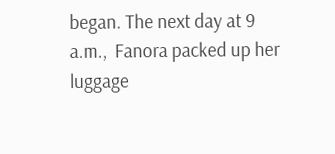began. The next day at 9 a.m.,  Fanora packed up her luggage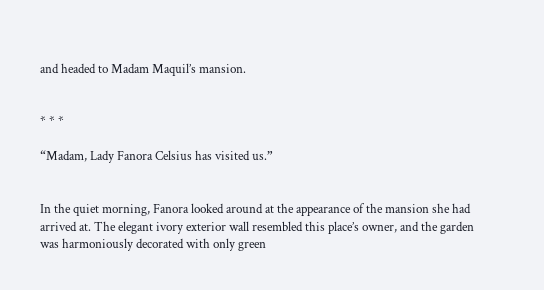and headed to Madam Maquil’s mansion.


* * *

“Madam, Lady Fanora Celsius has visited us.”


In the quiet morning, Fanora looked around at the appearance of the mansion she had arrived at. The elegant ivory exterior wall resembled this place’s owner, and the garden was harmoniously decorated with only green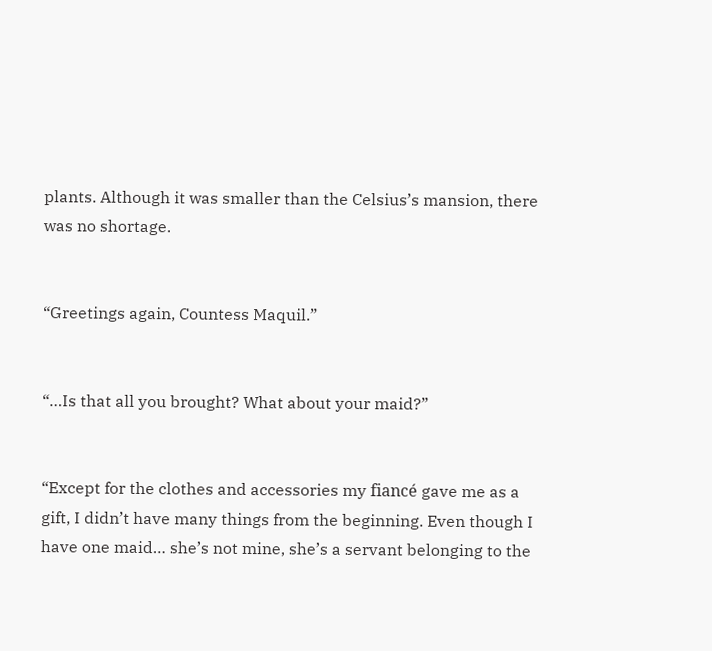plants. Although it was smaller than the Celsius’s mansion, there was no shortage.


“Greetings again, Countess Maquil.”


“…Is that all you brought? What about your maid?”


“Except for the clothes and accessories my fiancé gave me as a gift, I didn’t have many things from the beginning. Even though I have one maid… she’s not mine, she’s a servant belonging to the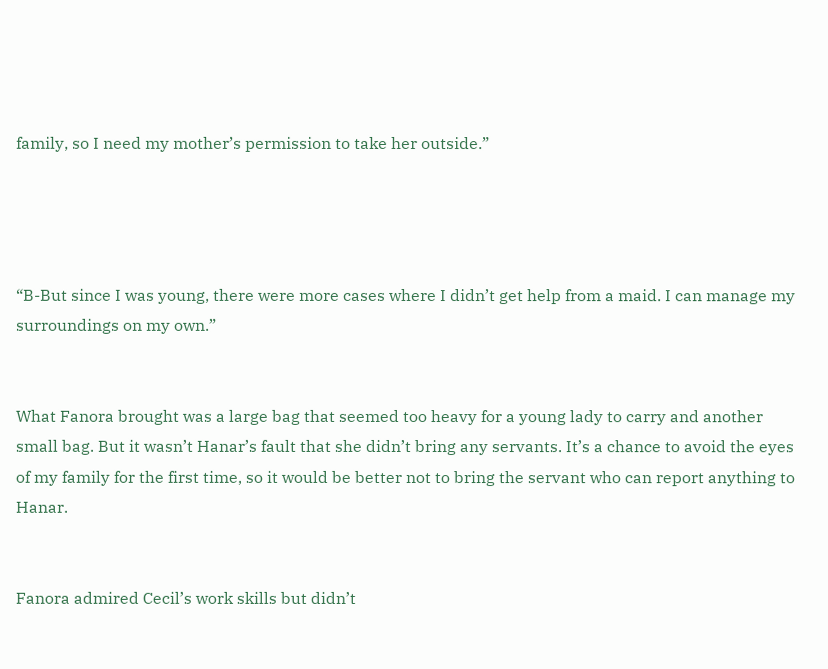family, so I need my mother’s permission to take her outside.”




“B-But since I was young, there were more cases where I didn’t get help from a maid. I can manage my surroundings on my own.”


What Fanora brought was a large bag that seemed too heavy for a young lady to carry and another small bag. But it wasn’t Hanar’s fault that she didn’t bring any servants. It’s a chance to avoid the eyes of my family for the first time, so it would be better not to bring the servant who can report anything to Hanar.


Fanora admired Cecil’s work skills but didn’t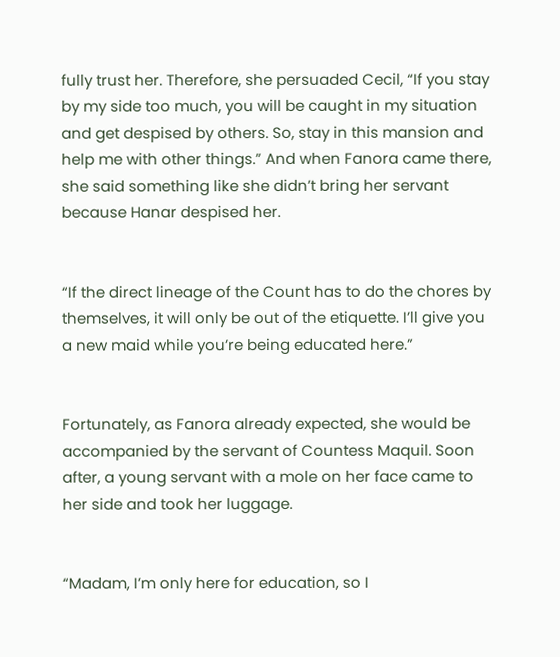fully trust her. Therefore, she persuaded Cecil, “If you stay by my side too much, you will be caught in my situation and get despised by others. So, stay in this mansion and help me with other things.” And when Fanora came there, she said something like she didn’t bring her servant because Hanar despised her.


“If the direct lineage of the Count has to do the chores by themselves, it will only be out of the etiquette. I’ll give you a new maid while you’re being educated here.”


Fortunately, as Fanora already expected, she would be accompanied by the servant of Countess Maquil. Soon after, a young servant with a mole on her face came to her side and took her luggage.


“Madam, I’m only here for education, so I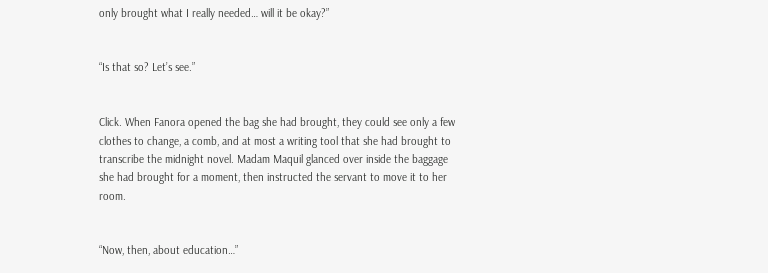only brought what I really needed… will it be okay?”


“Is that so? Let’s see.”


Click. When Fanora opened the bag she had brought, they could see only a few clothes to change, a comb, and at most a writing tool that she had brought to transcribe the midnight novel. Madam Maquil glanced over inside the baggage she had brought for a moment, then instructed the servant to move it to her room.


“Now, then, about education…”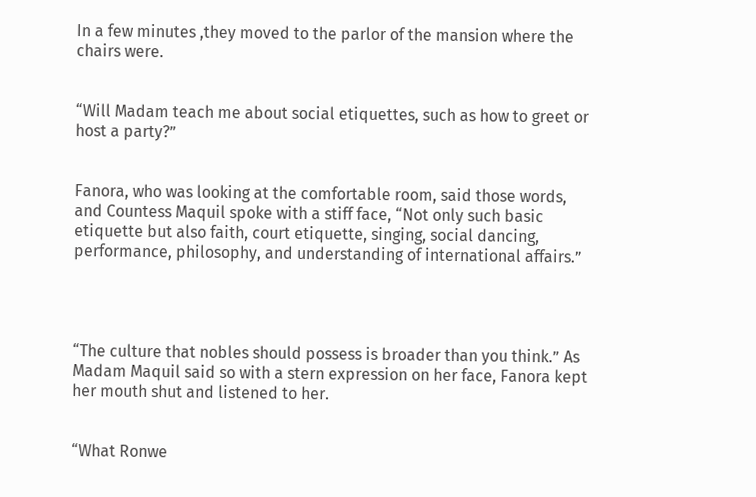In a few minutes ,they moved to the parlor of the mansion where the chairs were.


“Will Madam teach me about social etiquettes, such as how to greet or host a party?”


Fanora, who was looking at the comfortable room, said those words, and Countess Maquil spoke with a stiff face, “Not only such basic etiquette but also faith, court etiquette, singing, social dancing, performance, philosophy, and understanding of international affairs.”




“The culture that nobles should possess is broader than you think.” As Madam Maquil said so with a stern expression on her face, Fanora kept her mouth shut and listened to her.


“What Ronwe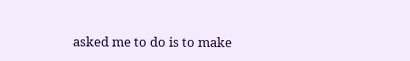asked me to do is to make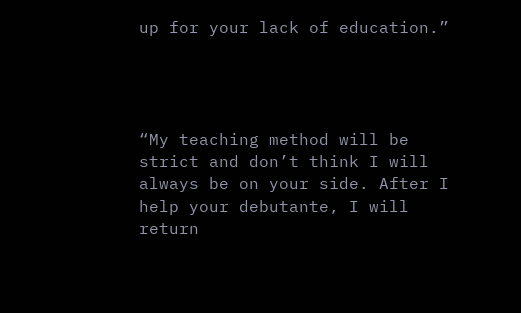up for your lack of education.”




“My teaching method will be strict and don’t think I will always be on your side. After I help your debutante, I will return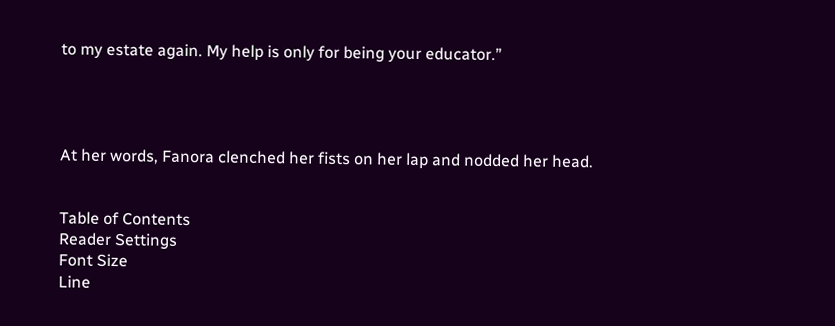to my estate again. My help is only for being your educator.”




At her words, Fanora clenched her fists on her lap and nodded her head.


Table of Contents
Reader Settings
Font Size
Line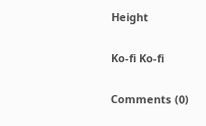Height

Ko-fi Ko-fi

Comments (0)